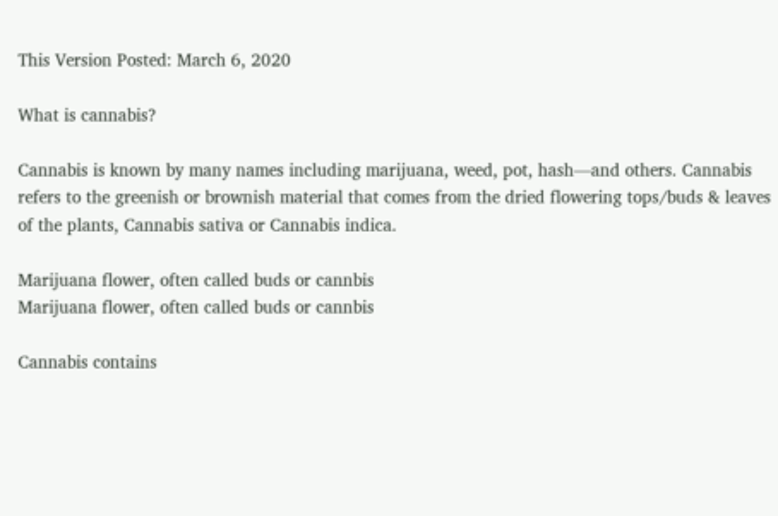This Version Posted: March 6, 2020

What is cannabis?

Cannabis is known by many names including marijuana, weed, pot, hash—and others. Cannabis refers to the greenish or brownish material that comes from the dried flowering tops/buds & leaves of the plants, Cannabis sativa or Cannabis indica.

Marijuana flower, often called buds or cannbis
Marijuana flower, often called buds or cannbis

Cannabis contains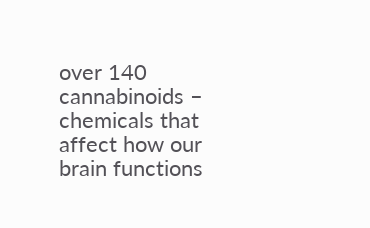over 140 cannabinoids – chemicals that affect how our brain functions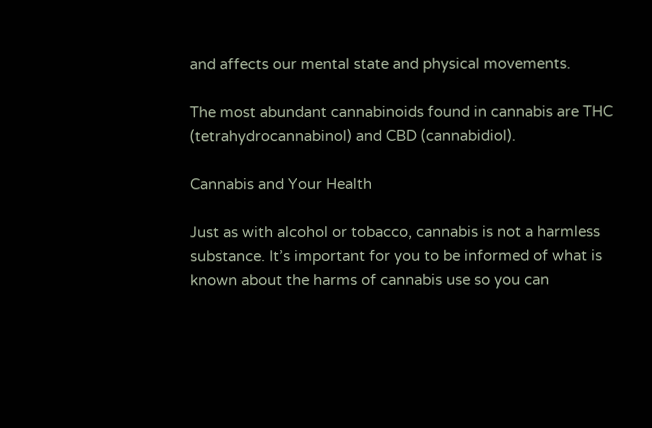and affects our mental state and physical movements.

The most abundant cannabinoids found in cannabis are THC (tetrahydrocannabinol) and CBD (cannabidiol).

Cannabis and Your Health

Just as with alcohol or tobacco, cannabis is not a harmless substance. It’s important for you to be informed of what is known about the harms of cannabis use so you can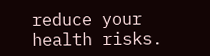reduce your health risks.